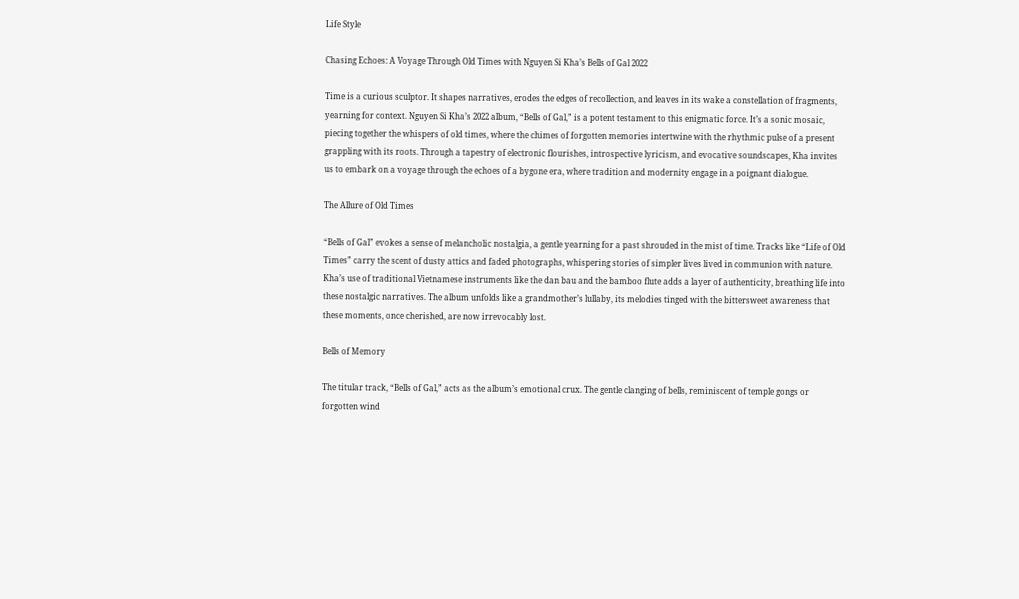Life Style

Chasing Echoes: A Voyage Through Old Times with Nguyen Si Kha’s Bells of Gal 2022

Time is a curious sculptor. It shapes narratives, erodes the edges of recollection, and leaves in its wake a constellation of fragments, yearning for context. Nguyen Si Kha’s 2022 album, “Bells of Gal,” is a potent testament to this enigmatic force. It’s a sonic mosaic, piecing together the whispers of old times, where the chimes of forgotten memories intertwine with the rhythmic pulse of a present grappling with its roots. Through a tapestry of electronic flourishes, introspective lyricism, and evocative soundscapes, Kha invites us to embark on a voyage through the echoes of a bygone era, where tradition and modernity engage in a poignant dialogue.

The Allure of Old Times

“Bells of Gal” evokes a sense of melancholic nostalgia, a gentle yearning for a past shrouded in the mist of time. Tracks like “Life of Old Times” carry the scent of dusty attics and faded photographs, whispering stories of simpler lives lived in communion with nature. Kha’s use of traditional Vietnamese instruments like the dan bau and the bamboo flute adds a layer of authenticity, breathing life into these nostalgic narratives. The album unfolds like a grandmother’s lullaby, its melodies tinged with the bittersweet awareness that these moments, once cherished, are now irrevocably lost.

Bells of Memory

The titular track, “Bells of Gal,” acts as the album’s emotional crux. The gentle clanging of bells, reminiscent of temple gongs or forgotten wind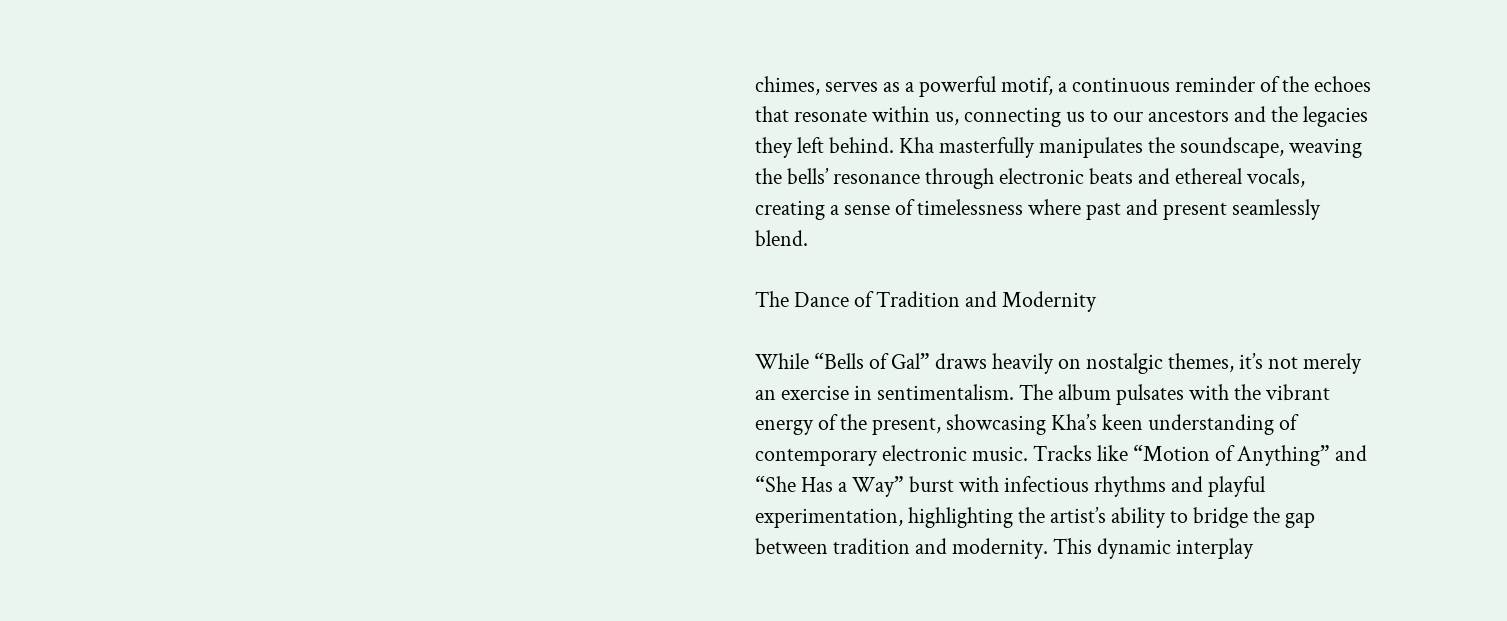chimes, serves as a powerful motif, a continuous reminder of the echoes that resonate within us, connecting us to our ancestors and the legacies they left behind. Kha masterfully manipulates the soundscape, weaving the bells’ resonance through electronic beats and ethereal vocals, creating a sense of timelessness where past and present seamlessly blend.

The Dance of Tradition and Modernity

While “Bells of Gal” draws heavily on nostalgic themes, it’s not merely an exercise in sentimentalism. The album pulsates with the vibrant energy of the present, showcasing Kha’s keen understanding of contemporary electronic music. Tracks like “Motion of Anything” and “She Has a Way” burst with infectious rhythms and playful experimentation, highlighting the artist’s ability to bridge the gap between tradition and modernity. This dynamic interplay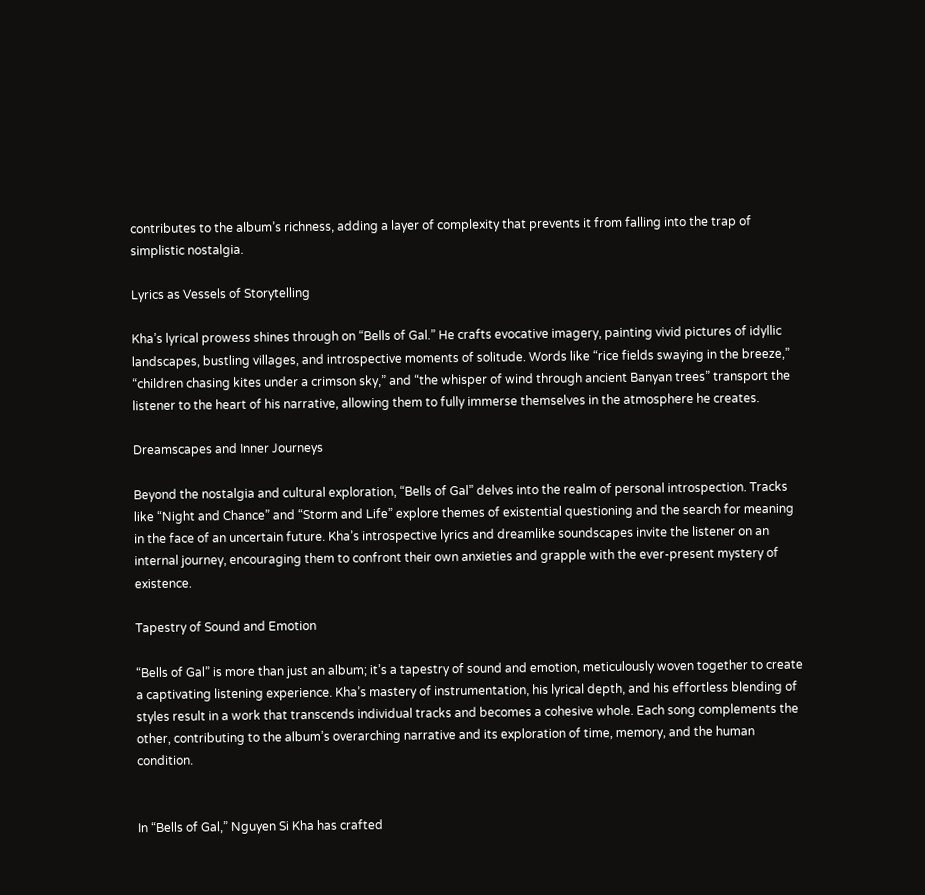contributes to the album’s richness, adding a layer of complexity that prevents it from falling into the trap of simplistic nostalgia.

Lyrics as Vessels of Storytelling

Kha’s lyrical prowess shines through on “Bells of Gal.” He crafts evocative imagery, painting vivid pictures of idyllic landscapes, bustling villages, and introspective moments of solitude. Words like “rice fields swaying in the breeze,” “children chasing kites under a crimson sky,” and “the whisper of wind through ancient Banyan trees” transport the listener to the heart of his narrative, allowing them to fully immerse themselves in the atmosphere he creates.

Dreamscapes and Inner Journeys

Beyond the nostalgia and cultural exploration, “Bells of Gal” delves into the realm of personal introspection. Tracks like “Night and Chance” and “Storm and Life” explore themes of existential questioning and the search for meaning in the face of an uncertain future. Kha’s introspective lyrics and dreamlike soundscapes invite the listener on an internal journey, encouraging them to confront their own anxieties and grapple with the ever-present mystery of existence.

Tapestry of Sound and Emotion

“Bells of Gal” is more than just an album; it’s a tapestry of sound and emotion, meticulously woven together to create a captivating listening experience. Kha’s mastery of instrumentation, his lyrical depth, and his effortless blending of styles result in a work that transcends individual tracks and becomes a cohesive whole. Each song complements the other, contributing to the album’s overarching narrative and its exploration of time, memory, and the human condition.


In “Bells of Gal,” Nguyen Si Kha has crafted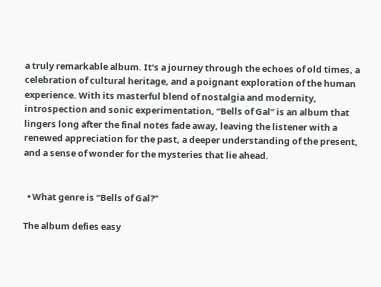a truly remarkable album. It’s a journey through the echoes of old times, a celebration of cultural heritage, and a poignant exploration of the human experience. With its masterful blend of nostalgia and modernity, introspection and sonic experimentation, “Bells of Gal” is an album that lingers long after the final notes fade away, leaving the listener with a renewed appreciation for the past, a deeper understanding of the present, and a sense of wonder for the mysteries that lie ahead.


  • What genre is “Bells of Gal?”

The album defies easy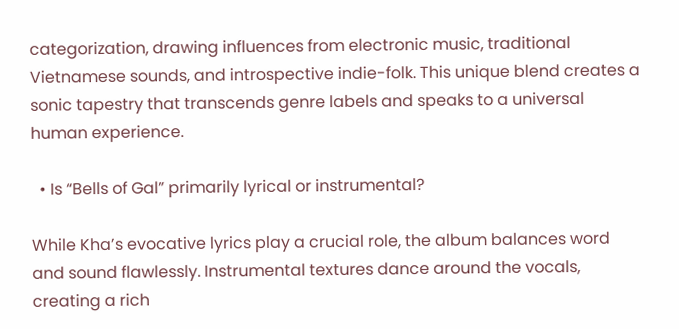categorization, drawing influences from electronic music, traditional Vietnamese sounds, and introspective indie-folk. This unique blend creates a sonic tapestry that transcends genre labels and speaks to a universal human experience.

  • Is “Bells of Gal” primarily lyrical or instrumental?

While Kha’s evocative lyrics play a crucial role, the album balances word and sound flawlessly. Instrumental textures dance around the vocals, creating a rich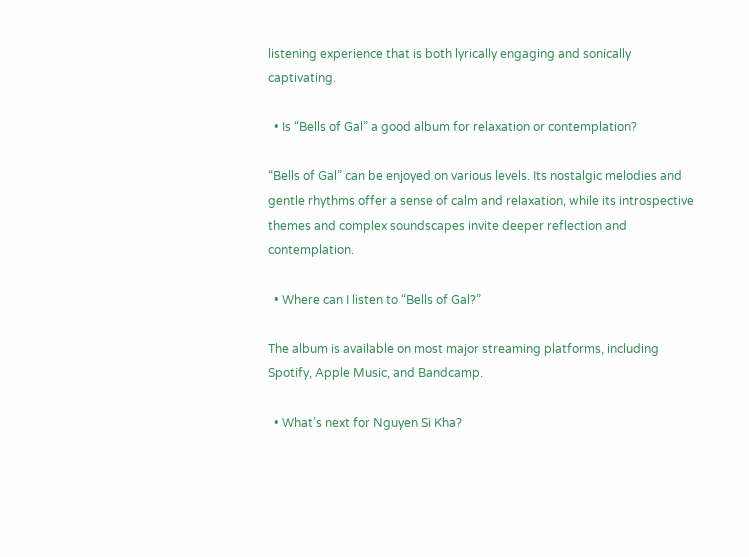listening experience that is both lyrically engaging and sonically captivating.

  • Is “Bells of Gal” a good album for relaxation or contemplation?

“Bells of Gal” can be enjoyed on various levels. Its nostalgic melodies and gentle rhythms offer a sense of calm and relaxation, while its introspective themes and complex soundscapes invite deeper reflection and contemplation.

  • Where can I listen to “Bells of Gal?”

The album is available on most major streaming platforms, including Spotify, Apple Music, and Bandcamp.

  • What’s next for Nguyen Si Kha?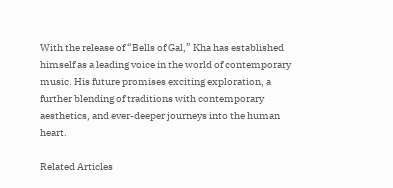With the release of “Bells of Gal,” Kha has established himself as a leading voice in the world of contemporary music. His future promises exciting exploration, a further blending of traditions with contemporary aesthetics, and ever-deeper journeys into the human heart.

Related Articles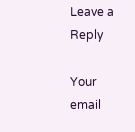Leave a Reply

Your email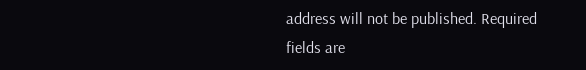address will not be published. Required fields are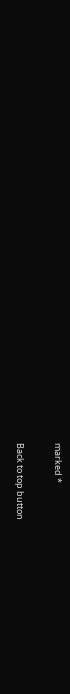marked *

Back to top button